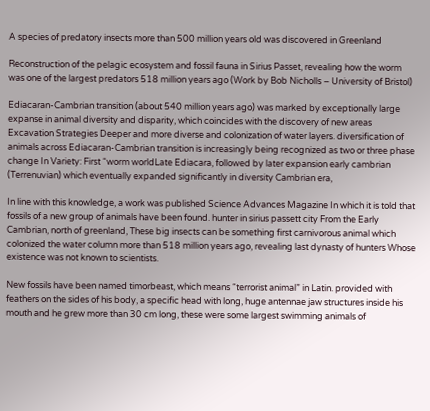A species of predatory insects more than 500 million years old was discovered in Greenland

Reconstruction of the pelagic ecosystem and fossil fauna in Sirius Passet, revealing how the worm was one of the largest predators 518 million years ago (Work by Bob Nicholls – University of Bristol)

Ediacaran-Cambrian transition (about 540 million years ago) was marked by exceptionally large expanse in animal diversity and disparity, which coincides with the discovery of new areas Excavation Strategies Deeper and more diverse and colonization of water layers. diversification of animals across Ediacaran-Cambrian transition is increasingly being recognized as two or three phase change In Variety: First “worm worldLate Ediacara, followed by later expansion early cambrian (Terrenuvian) which eventually expanded significantly in diversity Cambrian era,

In line with this knowledge, a work was published Science Advances Magazine In which it is told that fossils of a new group of animals have been found. hunter in sirius passett city From the Early Cambrian, north of greenland, These big insects can be something first carnivorous animal which colonized the water column more than 518 million years ago, revealing last dynasty of hunters Whose existence was not known to scientists.

New fossils have been named timorbeast, which means “terrorist animal” in Latin. provided with feathers on the sides of his body, a specific head with long, huge antennae jaw structures inside his mouth and he grew more than 30 cm long, these were some largest swimming animals of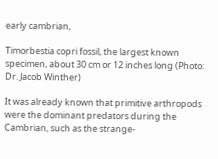early cambrian,

Timorbestia copri fossil, the largest known specimen, about 30 cm or 12 inches long (Photo: Dr. Jacob Winther)

It was already known that primitive arthropods were the dominant predators during the Cambrian, such as the strange-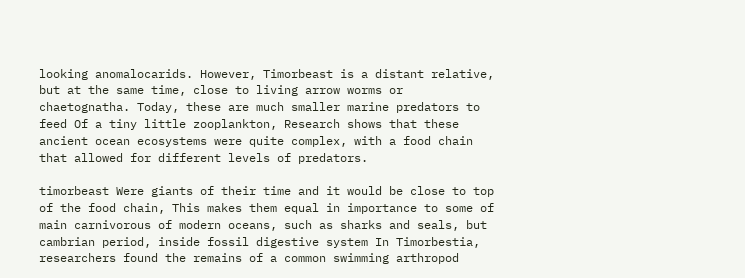looking anomalocarids. However, Timorbeast is a distant relative, but at the same time, close to living arrow worms or chaetognatha. Today, these are much smaller marine predators to feed Of a tiny little zooplankton, Research shows that these ancient ocean ecosystems were quite complex, with a food chain that allowed for different levels of predators.

timorbeast Were giants of their time and it would be close to top of the food chain, This makes them equal in importance to some of main carnivorous of modern oceans, such as sharks and seals, but cambrian period, inside fossil digestive system In Timorbestia, researchers found the remains of a common swimming arthropod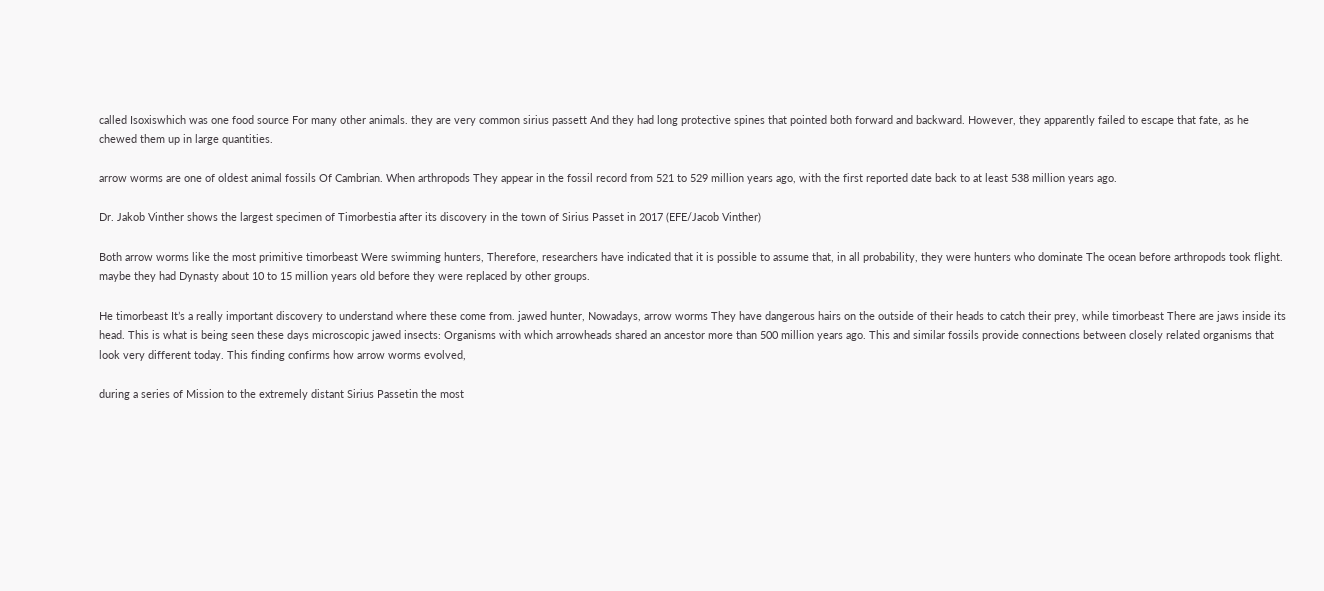called Isoxiswhich was one food source For many other animals. they are very common sirius passett And they had long protective spines that pointed both forward and backward. However, they apparently failed to escape that fate, as he chewed them up in large quantities.

arrow worms are one of oldest animal fossils Of Cambrian. When arthropods They appear in the fossil record from 521 to 529 million years ago, with the first reported date back to at least 538 million years ago.

Dr. Jakob Vinther shows the largest specimen of Timorbestia after its discovery in the town of Sirius Passet in 2017 (EFE/Jacob Vinther)

Both arrow worms like the most primitive timorbeast Were swimming hunters, Therefore, researchers have indicated that it is possible to assume that, in all probability, they were hunters who dominate The ocean before arthropods took flight. maybe they had Dynasty about 10 to 15 million years old before they were replaced by other groups.

He timorbeast It’s a really important discovery to understand where these come from. jawed hunter, Nowadays, arrow worms They have dangerous hairs on the outside of their heads to catch their prey, while timorbeast There are jaws inside its head. This is what is being seen these days microscopic jawed insects: Organisms with which arrowheads shared an ancestor more than 500 million years ago. This and similar fossils provide connections between closely related organisms that look very different today. This finding confirms how arrow worms evolved,

during a series of Mission to the extremely distant Sirius Passetin the most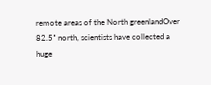remote areas of the North greenlandOver 82.5˚ north, scientists have collected a huge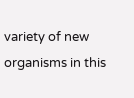variety of new organisms in this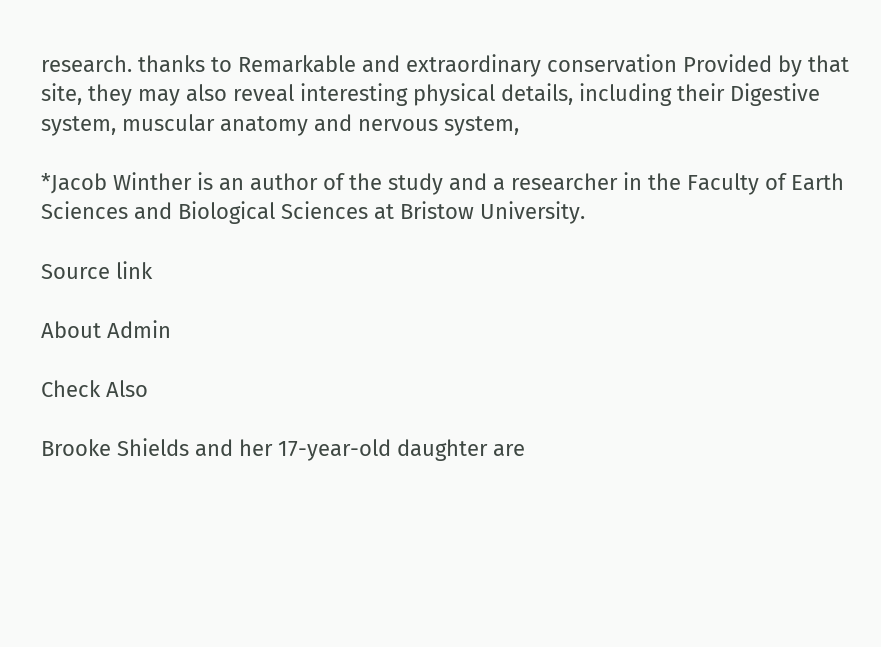research. thanks to Remarkable and extraordinary conservation Provided by that site, they may also reveal interesting physical details, including their Digestive system, muscular anatomy and nervous system,

*Jacob Winther is an author of the study and a researcher in the Faculty of Earth Sciences and Biological Sciences at Bristow University.

Source link

About Admin

Check Also

Brooke Shields and her 17-year-old daughter are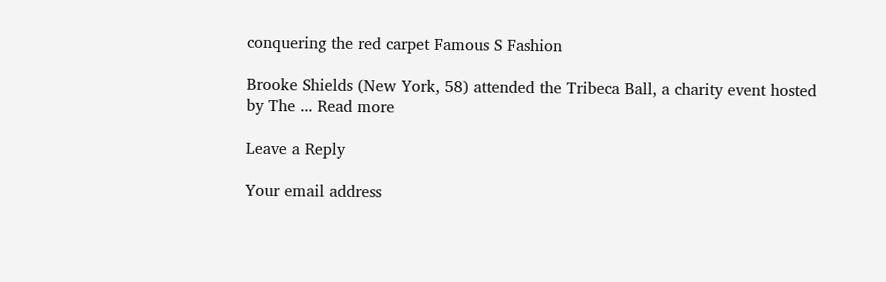conquering the red carpet Famous S Fashion

Brooke Shields (New York, 58) attended the Tribeca Ball, a charity event hosted by The ... Read more

Leave a Reply

Your email address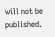will not be published.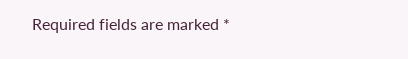Required fields are marked *